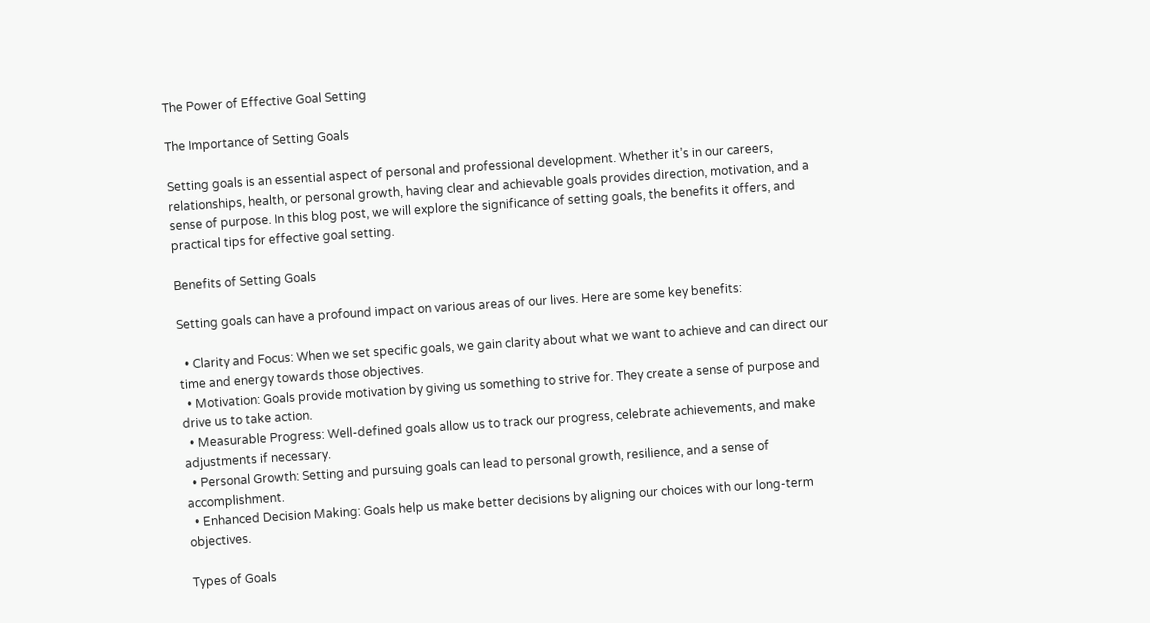The Power of Effective Goal Setting

The Importance of Setting Goals

Setting goals is an essential aspect of personal and professional development. Whether it’s in our careers, relationships, health, or personal growth, having clear and achievable goals provides direction, motivation, and a sense of purpose. In this blog post, we will explore the significance of setting goals, the benefits it offers, and practical tips for effective goal setting.

Benefits of Setting Goals

Setting goals can have a profound impact on various areas of our lives. Here are some key benefits:

  • Clarity and Focus: When we set specific goals, we gain clarity about what we want to achieve and can direct our time and energy towards those objectives.
  • Motivation: Goals provide motivation by giving us something to strive for. They create a sense of purpose and drive us to take action.
  • Measurable Progress: Well-defined goals allow us to track our progress, celebrate achievements, and make adjustments if necessary.
  • Personal Growth: Setting and pursuing goals can lead to personal growth, resilience, and a sense of accomplishment.
  • Enhanced Decision Making: Goals help us make better decisions by aligning our choices with our long-term objectives.

Types of Goals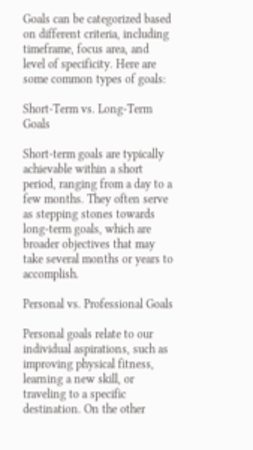Goals can be categorized based on different criteria, including timeframe, focus area, and level of specificity. Here are some common types of goals:

Short-Term vs. Long-Term Goals

Short-term goals are typically achievable within a short period, ranging from a day to a few months. They often serve as stepping stones towards long-term goals, which are broader objectives that may take several months or years to accomplish.

Personal vs. Professional Goals

Personal goals relate to our individual aspirations, such as improving physical fitness, learning a new skill, or traveling to a specific destination. On the other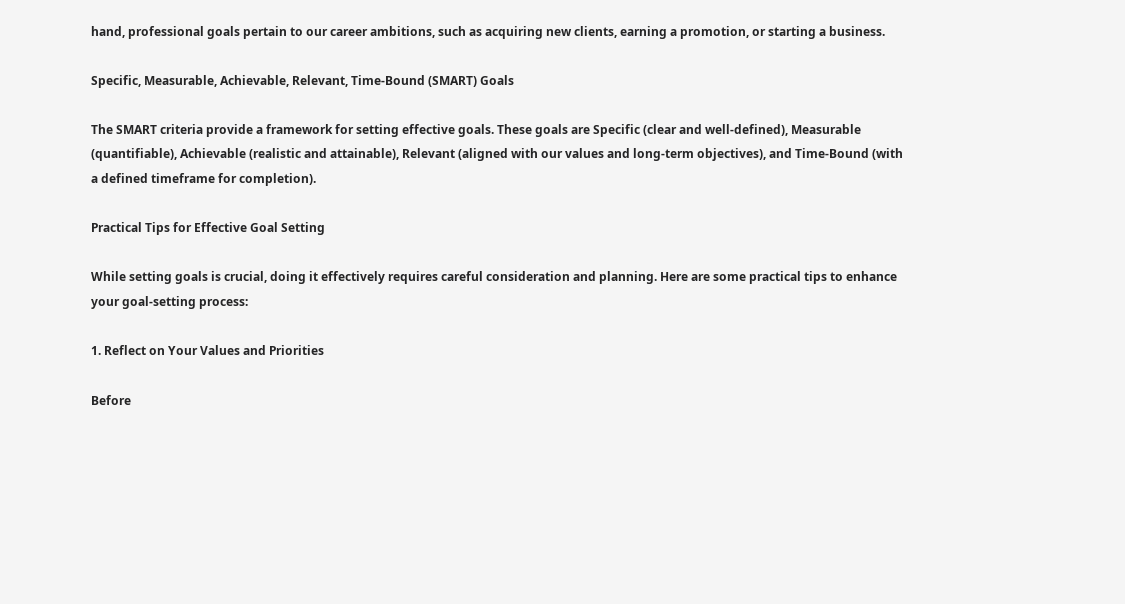hand, professional goals pertain to our career ambitions, such as acquiring new clients, earning a promotion, or starting a business.

Specific, Measurable, Achievable, Relevant, Time-Bound (SMART) Goals

The SMART criteria provide a framework for setting effective goals. These goals are Specific (clear and well-defined), Measurable (quantifiable), Achievable (realistic and attainable), Relevant (aligned with our values and long-term objectives), and Time-Bound (with a defined timeframe for completion).

Practical Tips for Effective Goal Setting

While setting goals is crucial, doing it effectively requires careful consideration and planning. Here are some practical tips to enhance your goal-setting process:

1. Reflect on Your Values and Priorities

Before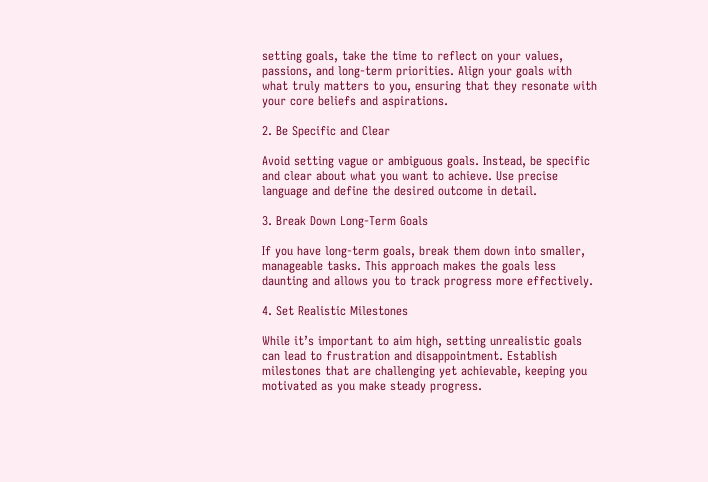setting goals, take the time to reflect on your values, passions, and long-term priorities. Align your goals with what truly matters to you, ensuring that they resonate with your core beliefs and aspirations.

2. Be Specific and Clear

Avoid setting vague or ambiguous goals. Instead, be specific and clear about what you want to achieve. Use precise language and define the desired outcome in detail.

3. Break Down Long-Term Goals

If you have long-term goals, break them down into smaller, manageable tasks. This approach makes the goals less daunting and allows you to track progress more effectively.

4. Set Realistic Milestones

While it’s important to aim high, setting unrealistic goals can lead to frustration and disappointment. Establish milestones that are challenging yet achievable, keeping you motivated as you make steady progress.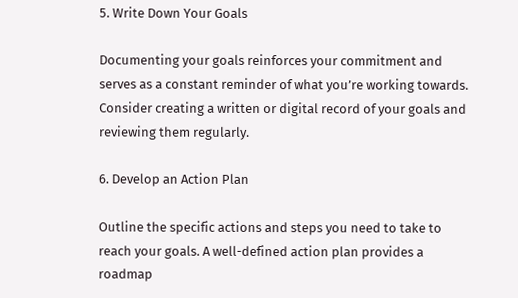5. Write Down Your Goals

Documenting your goals reinforces your commitment and serves as a constant reminder of what you’re working towards. Consider creating a written or digital record of your goals and reviewing them regularly.

6. Develop an Action Plan

Outline the specific actions and steps you need to take to reach your goals. A well-defined action plan provides a roadmap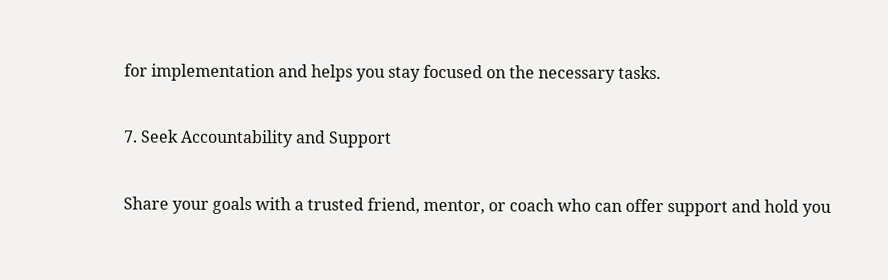for implementation and helps you stay focused on the necessary tasks.

7. Seek Accountability and Support

Share your goals with a trusted friend, mentor, or coach who can offer support and hold you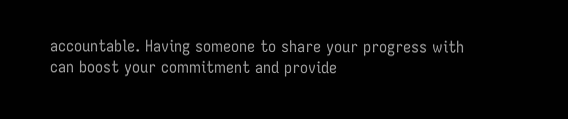accountable. Having someone to share your progress with can boost your commitment and provide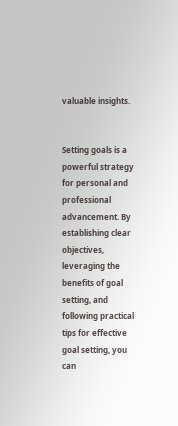valuable insights.


Setting goals is a powerful strategy for personal and professional advancement. By establishing clear objectives, leveraging the benefits of goal setting, and following practical tips for effective goal setting, you can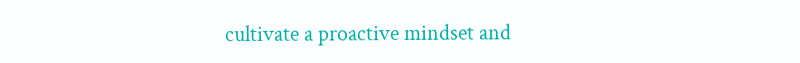cultivate a proactive mindset and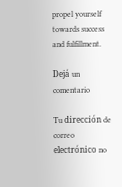propel yourself towards success and fulfillment.

Dejá un comentario

Tu dirección de correo electrónico no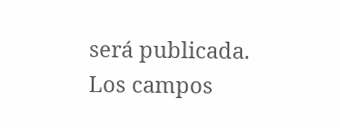será publicada. Los campos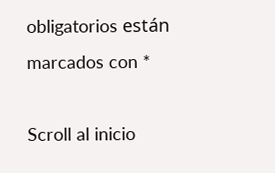obligatorios están marcados con *

Scroll al inicio